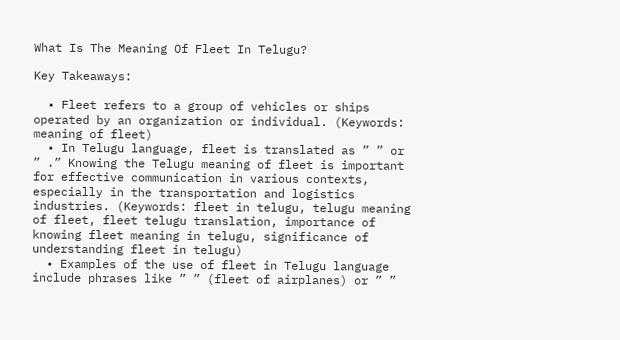What Is The Meaning Of Fleet In Telugu?

Key Takeaways:

  • Fleet refers to a group of vehicles or ships operated by an organization or individual. (Keywords: meaning of fleet)
  • In Telugu language, fleet is translated as ” ” or ” .” Knowing the Telugu meaning of fleet is important for effective communication in various contexts, especially in the transportation and logistics industries. (Keywords: fleet in telugu, telugu meaning of fleet, fleet telugu translation, importance of knowing fleet meaning in telugu, significance of understanding fleet in telugu)
  • Examples of the use of fleet in Telugu language include phrases like ” ” (fleet of airplanes) or ” ”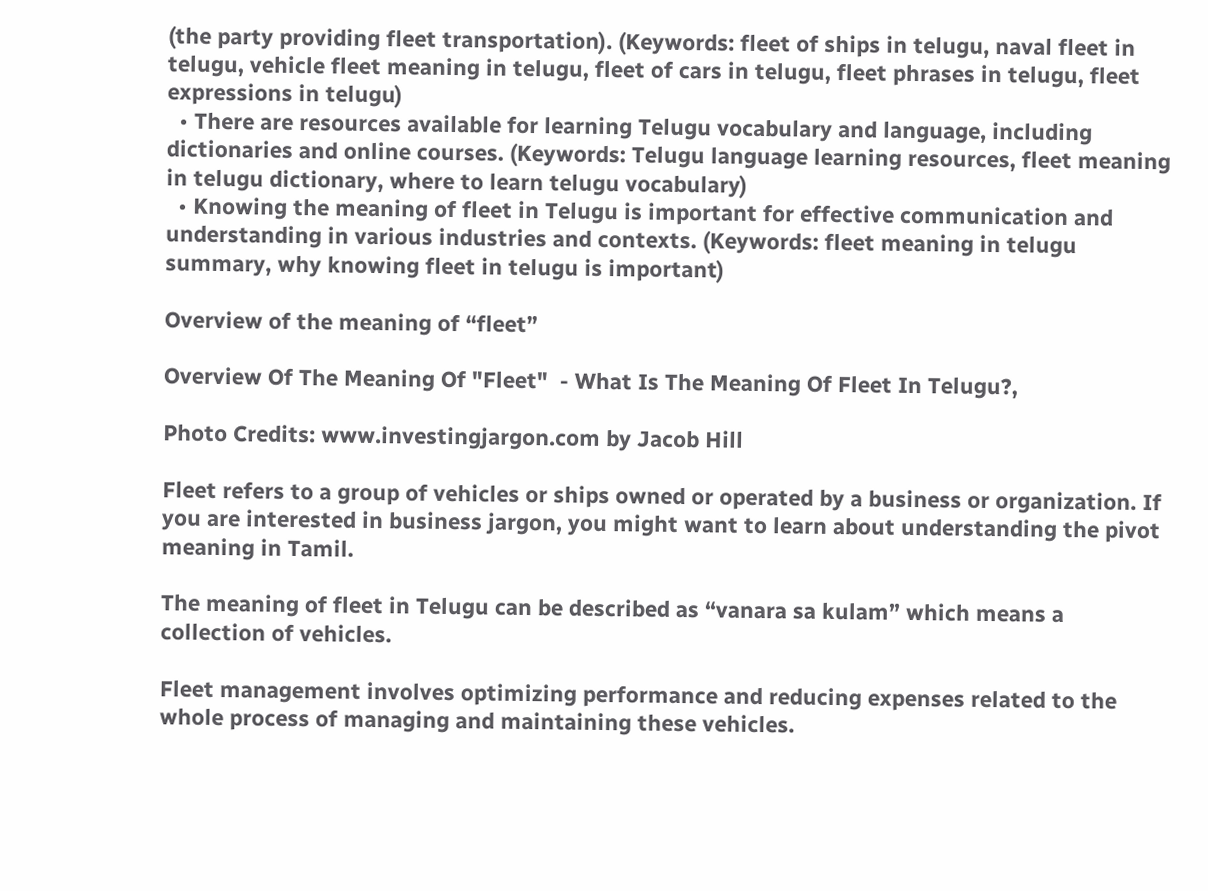(the party providing fleet transportation). (Keywords: fleet of ships in telugu, naval fleet in telugu, vehicle fleet meaning in telugu, fleet of cars in telugu, fleet phrases in telugu, fleet expressions in telugu)
  • There are resources available for learning Telugu vocabulary and language, including dictionaries and online courses. (Keywords: Telugu language learning resources, fleet meaning in telugu dictionary, where to learn telugu vocabulary)
  • Knowing the meaning of fleet in Telugu is important for effective communication and understanding in various industries and contexts. (Keywords: fleet meaning in telugu summary, why knowing fleet in telugu is important)

Overview of the meaning of “fleet”

Overview Of The Meaning Of "Fleet"  - What Is The Meaning Of Fleet In Telugu?,

Photo Credits: www.investingjargon.com by Jacob Hill

Fleet refers to a group of vehicles or ships owned or operated by a business or organization. If you are interested in business jargon, you might want to learn about understanding the pivot meaning in Tamil.

The meaning of fleet in Telugu can be described as “vanara sa kulam” which means a collection of vehicles.

Fleet management involves optimizing performance and reducing expenses related to the whole process of managing and maintaining these vehicles.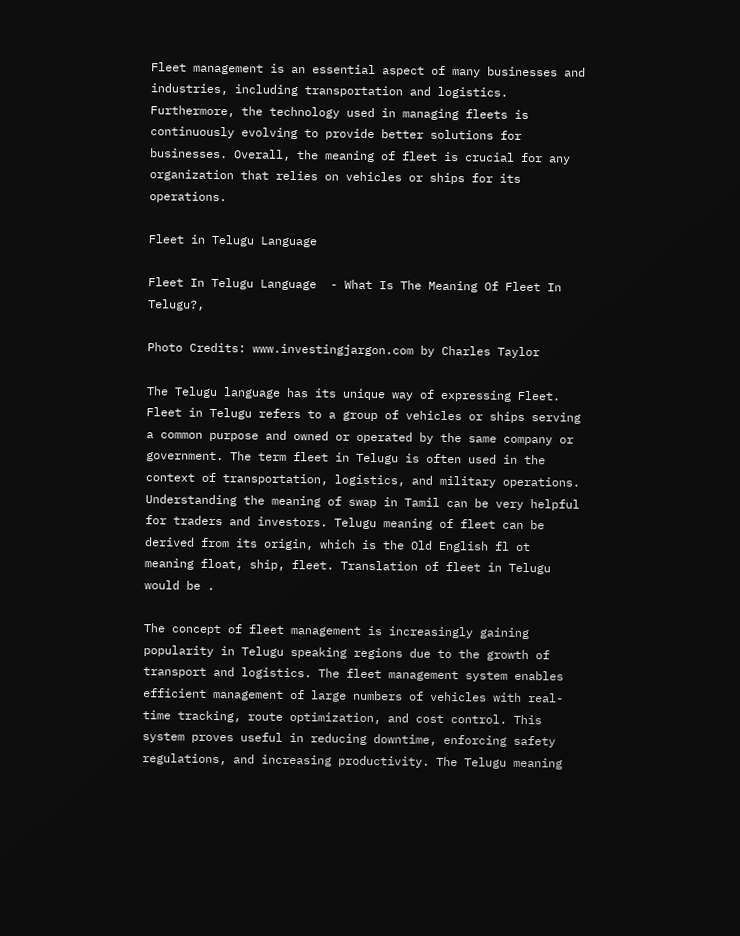Fleet management is an essential aspect of many businesses and industries, including transportation and logistics. Furthermore, the technology used in managing fleets is continuously evolving to provide better solutions for businesses. Overall, the meaning of fleet is crucial for any organization that relies on vehicles or ships for its operations.

Fleet in Telugu Language

Fleet In Telugu Language  - What Is The Meaning Of Fleet In Telugu?,

Photo Credits: www.investingjargon.com by Charles Taylor

The Telugu language has its unique way of expressing Fleet. Fleet in Telugu refers to a group of vehicles or ships serving a common purpose and owned or operated by the same company or government. The term fleet in Telugu is often used in the context of transportation, logistics, and military operations. Understanding the meaning of swap in Tamil can be very helpful for traders and investors. Telugu meaning of fleet can be derived from its origin, which is the Old English fl ot meaning float, ship, fleet. Translation of fleet in Telugu would be .

The concept of fleet management is increasingly gaining popularity in Telugu speaking regions due to the growth of transport and logistics. The fleet management system enables efficient management of large numbers of vehicles with real-time tracking, route optimization, and cost control. This system proves useful in reducing downtime, enforcing safety regulations, and increasing productivity. The Telugu meaning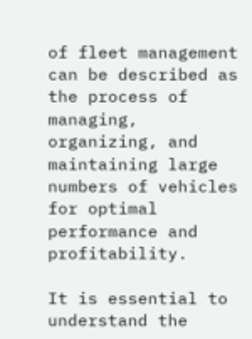of fleet management can be described as the process of managing, organizing, and maintaining large numbers of vehicles for optimal performance and profitability.

It is essential to understand the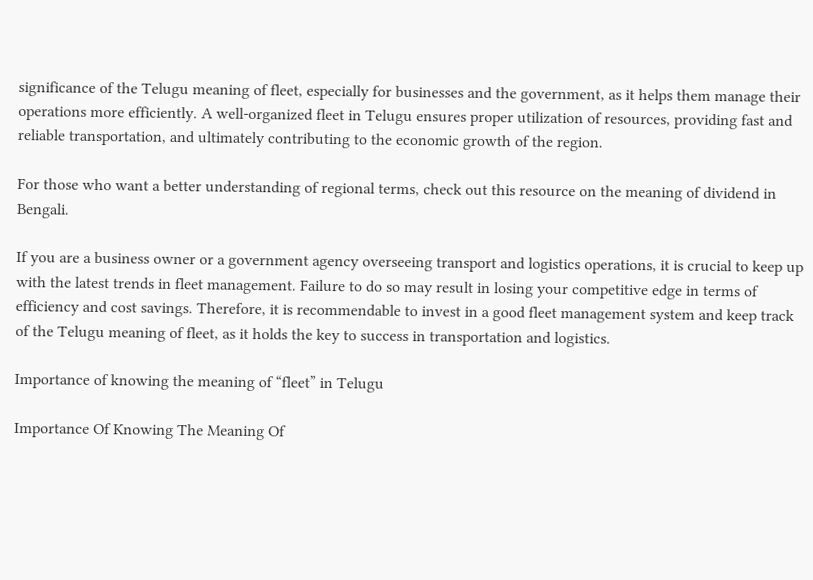significance of the Telugu meaning of fleet, especially for businesses and the government, as it helps them manage their operations more efficiently. A well-organized fleet in Telugu ensures proper utilization of resources, providing fast and reliable transportation, and ultimately contributing to the economic growth of the region.

For those who want a better understanding of regional terms, check out this resource on the meaning of dividend in Bengali.

If you are a business owner or a government agency overseeing transport and logistics operations, it is crucial to keep up with the latest trends in fleet management. Failure to do so may result in losing your competitive edge in terms of efficiency and cost savings. Therefore, it is recommendable to invest in a good fleet management system and keep track of the Telugu meaning of fleet, as it holds the key to success in transportation and logistics.

Importance of knowing the meaning of “fleet” in Telugu

Importance Of Knowing The Meaning Of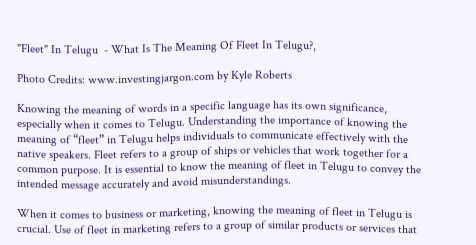"Fleet" In Telugu  - What Is The Meaning Of Fleet In Telugu?,

Photo Credits: www.investingjargon.com by Kyle Roberts

Knowing the meaning of words in a specific language has its own significance, especially when it comes to Telugu. Understanding the importance of knowing the meaning of “fleet” in Telugu helps individuals to communicate effectively with the native speakers. Fleet refers to a group of ships or vehicles that work together for a common purpose. It is essential to know the meaning of fleet in Telugu to convey the intended message accurately and avoid misunderstandings.

When it comes to business or marketing, knowing the meaning of fleet in Telugu is crucial. Use of fleet in marketing refers to a group of similar products or services that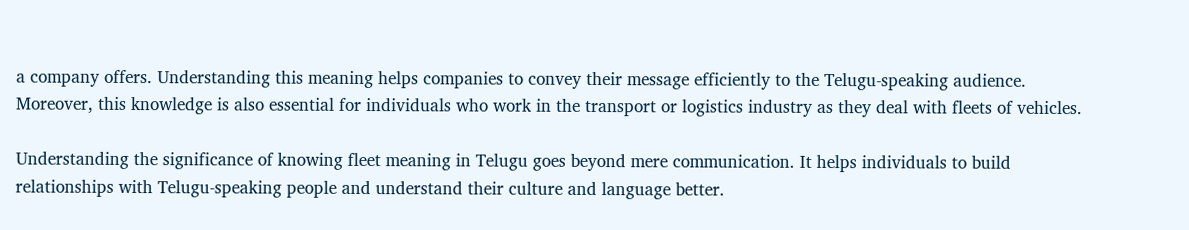a company offers. Understanding this meaning helps companies to convey their message efficiently to the Telugu-speaking audience. Moreover, this knowledge is also essential for individuals who work in the transport or logistics industry as they deal with fleets of vehicles.

Understanding the significance of knowing fleet meaning in Telugu goes beyond mere communication. It helps individuals to build relationships with Telugu-speaking people and understand their culture and language better.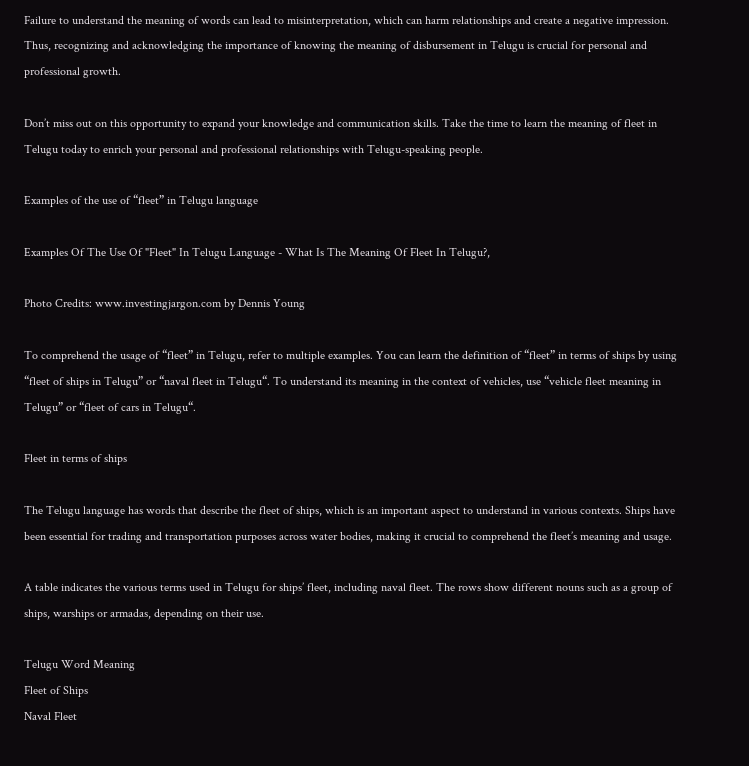Failure to understand the meaning of words can lead to misinterpretation, which can harm relationships and create a negative impression. Thus, recognizing and acknowledging the importance of knowing the meaning of disbursement in Telugu is crucial for personal and professional growth.

Don’t miss out on this opportunity to expand your knowledge and communication skills. Take the time to learn the meaning of fleet in Telugu today to enrich your personal and professional relationships with Telugu-speaking people.

Examples of the use of “fleet” in Telugu language

Examples Of The Use Of "Fleet" In Telugu Language - What Is The Meaning Of Fleet In Telugu?,

Photo Credits: www.investingjargon.com by Dennis Young

To comprehend the usage of “fleet” in Telugu, refer to multiple examples. You can learn the definition of “fleet” in terms of ships by using “fleet of ships in Telugu” or “naval fleet in Telugu“. To understand its meaning in the context of vehicles, use “vehicle fleet meaning in Telugu” or “fleet of cars in Telugu“.

Fleet in terms of ships

The Telugu language has words that describe the fleet of ships, which is an important aspect to understand in various contexts. Ships have been essential for trading and transportation purposes across water bodies, making it crucial to comprehend the fleet’s meaning and usage.

A table indicates the various terms used in Telugu for ships’ fleet, including naval fleet. The rows show different nouns such as a group of ships, warships or armadas, depending on their use.

Telugu Word Meaning
Fleet of Ships
Naval Fleet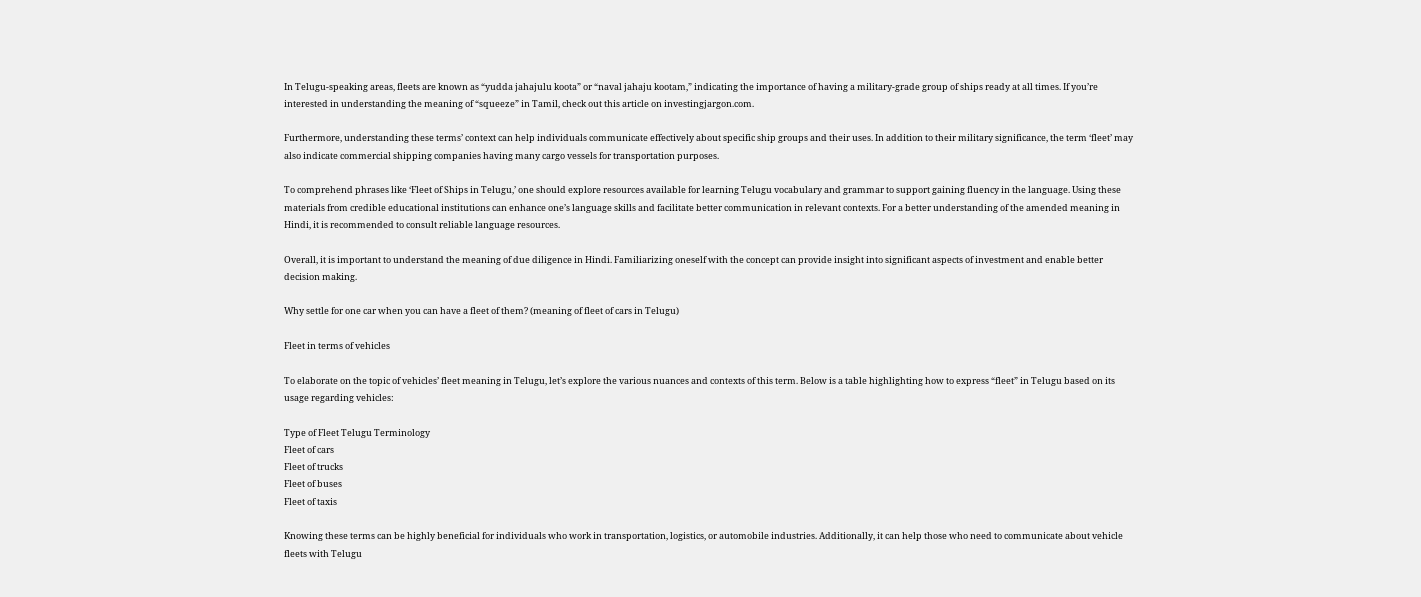In Telugu-speaking areas, fleets are known as “yudda jahajulu koota” or “naval jahaju kootam,” indicating the importance of having a military-grade group of ships ready at all times. If you’re interested in understanding the meaning of “squeeze” in Tamil, check out this article on investingjargon.com.

Furthermore, understanding these terms’ context can help individuals communicate effectively about specific ship groups and their uses. In addition to their military significance, the term ‘fleet’ may also indicate commercial shipping companies having many cargo vessels for transportation purposes.

To comprehend phrases like ‘Fleet of Ships in Telugu,’ one should explore resources available for learning Telugu vocabulary and grammar to support gaining fluency in the language. Using these materials from credible educational institutions can enhance one’s language skills and facilitate better communication in relevant contexts. For a better understanding of the amended meaning in Hindi, it is recommended to consult reliable language resources.

Overall, it is important to understand the meaning of due diligence in Hindi. Familiarizing oneself with the concept can provide insight into significant aspects of investment and enable better decision making.

Why settle for one car when you can have a fleet of them? (meaning of fleet of cars in Telugu)

Fleet in terms of vehicles

To elaborate on the topic of vehicles’ fleet meaning in Telugu, let’s explore the various nuances and contexts of this term. Below is a table highlighting how to express “fleet” in Telugu based on its usage regarding vehicles:

Type of Fleet Telugu Terminology
Fleet of cars
Fleet of trucks
Fleet of buses
Fleet of taxis

Knowing these terms can be highly beneficial for individuals who work in transportation, logistics, or automobile industries. Additionally, it can help those who need to communicate about vehicle fleets with Telugu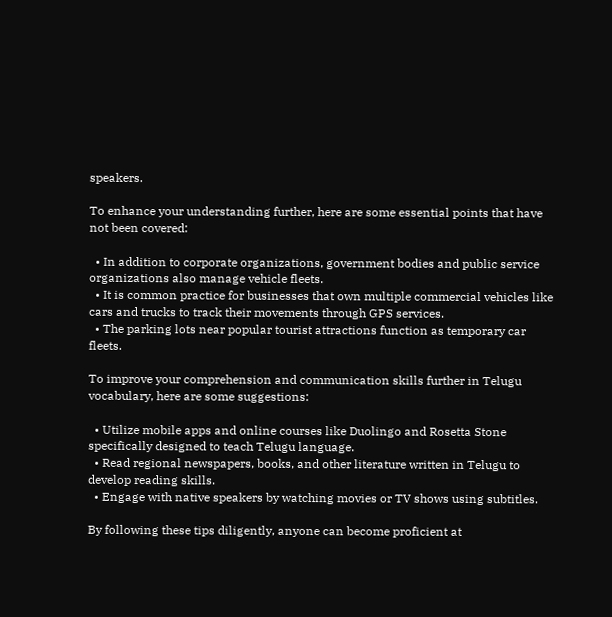speakers.

To enhance your understanding further, here are some essential points that have not been covered:

  • In addition to corporate organizations, government bodies and public service organizations also manage vehicle fleets.
  • It is common practice for businesses that own multiple commercial vehicles like cars and trucks to track their movements through GPS services.
  • The parking lots near popular tourist attractions function as temporary car fleets.

To improve your comprehension and communication skills further in Telugu vocabulary, here are some suggestions:

  • Utilize mobile apps and online courses like Duolingo and Rosetta Stone specifically designed to teach Telugu language.
  • Read regional newspapers, books, and other literature written in Telugu to develop reading skills.
  • Engage with native speakers by watching movies or TV shows using subtitles.

By following these tips diligently, anyone can become proficient at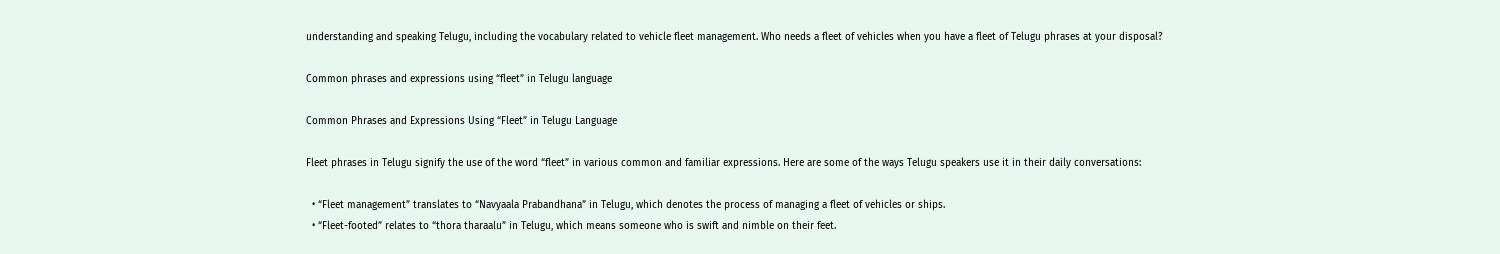understanding and speaking Telugu, including the vocabulary related to vehicle fleet management. Who needs a fleet of vehicles when you have a fleet of Telugu phrases at your disposal?

Common phrases and expressions using “fleet” in Telugu language

Common Phrases and Expressions Using “Fleet” in Telugu Language

Fleet phrases in Telugu signify the use of the word “fleet” in various common and familiar expressions. Here are some of the ways Telugu speakers use it in their daily conversations:

  • “Fleet management” translates to “Navyaala Prabandhana” in Telugu, which denotes the process of managing a fleet of vehicles or ships.
  • “Fleet-footed” relates to “thora tharaalu” in Telugu, which means someone who is swift and nimble on their feet.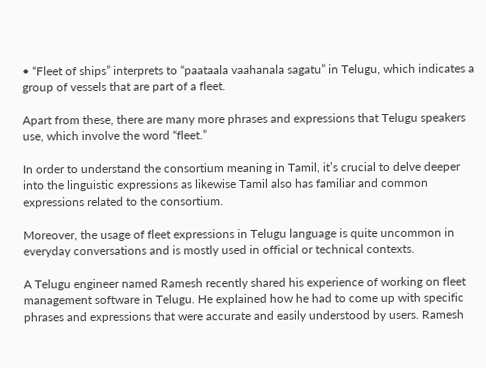• “Fleet of ships” interprets to “paataala vaahanala sagatu” in Telugu, which indicates a group of vessels that are part of a fleet.

Apart from these, there are many more phrases and expressions that Telugu speakers use, which involve the word “fleet.”

In order to understand the consortium meaning in Tamil, it’s crucial to delve deeper into the linguistic expressions as likewise Tamil also has familiar and common expressions related to the consortium.

Moreover, the usage of fleet expressions in Telugu language is quite uncommon in everyday conversations and is mostly used in official or technical contexts.

A Telugu engineer named Ramesh recently shared his experience of working on fleet management software in Telugu. He explained how he had to come up with specific phrases and expressions that were accurate and easily understood by users. Ramesh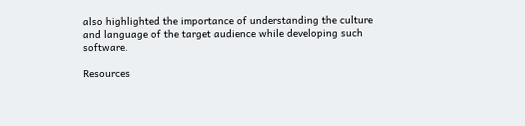also highlighted the importance of understanding the culture and language of the target audience while developing such software.

Resources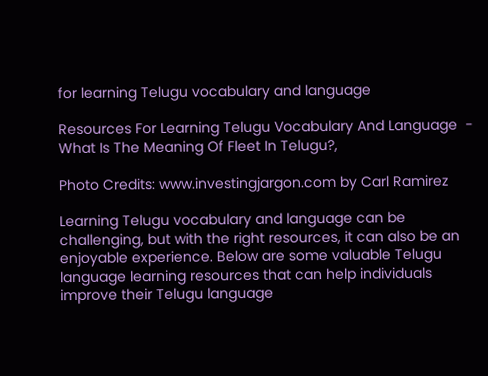for learning Telugu vocabulary and language

Resources For Learning Telugu Vocabulary And Language  - What Is The Meaning Of Fleet In Telugu?,

Photo Credits: www.investingjargon.com by Carl Ramirez

Learning Telugu vocabulary and language can be challenging, but with the right resources, it can also be an enjoyable experience. Below are some valuable Telugu language learning resources that can help individuals improve their Telugu language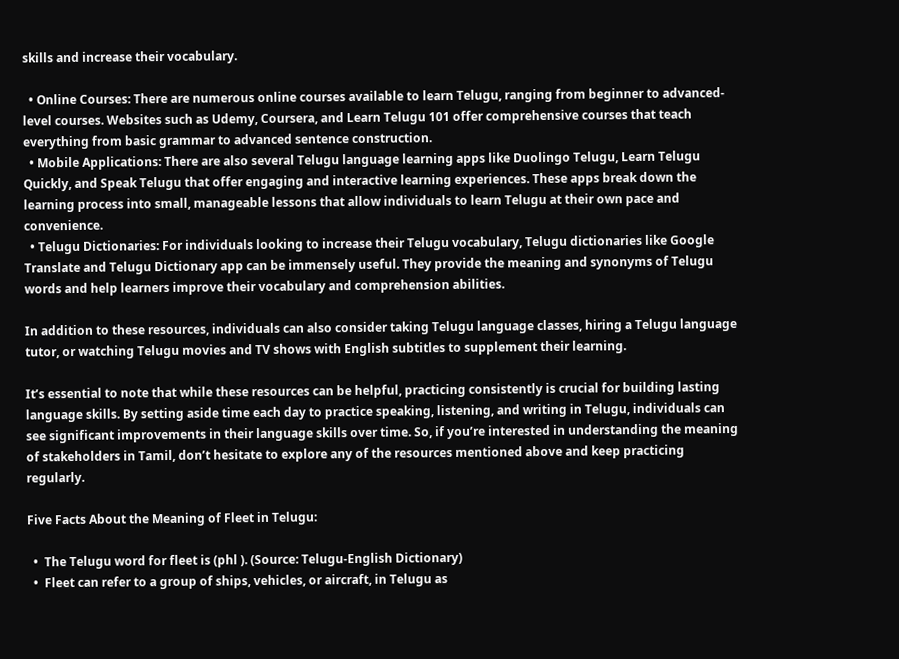skills and increase their vocabulary.

  • Online Courses: There are numerous online courses available to learn Telugu, ranging from beginner to advanced-level courses. Websites such as Udemy, Coursera, and Learn Telugu 101 offer comprehensive courses that teach everything from basic grammar to advanced sentence construction.
  • Mobile Applications: There are also several Telugu language learning apps like Duolingo Telugu, Learn Telugu Quickly, and Speak Telugu that offer engaging and interactive learning experiences. These apps break down the learning process into small, manageable lessons that allow individuals to learn Telugu at their own pace and convenience.
  • Telugu Dictionaries: For individuals looking to increase their Telugu vocabulary, Telugu dictionaries like Google Translate and Telugu Dictionary app can be immensely useful. They provide the meaning and synonyms of Telugu words and help learners improve their vocabulary and comprehension abilities.

In addition to these resources, individuals can also consider taking Telugu language classes, hiring a Telugu language tutor, or watching Telugu movies and TV shows with English subtitles to supplement their learning.

It’s essential to note that while these resources can be helpful, practicing consistently is crucial for building lasting language skills. By setting aside time each day to practice speaking, listening, and writing in Telugu, individuals can see significant improvements in their language skills over time. So, if you’re interested in understanding the meaning of stakeholders in Tamil, don’t hesitate to explore any of the resources mentioned above and keep practicing regularly.

Five Facts About the Meaning of Fleet in Telugu:

  •  The Telugu word for fleet is (phl ). (Source: Telugu-English Dictionary)
  •  Fleet can refer to a group of ships, vehicles, or aircraft, in Telugu as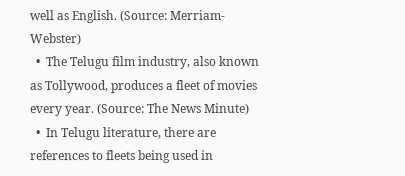well as English. (Source: Merriam-Webster)
  •  The Telugu film industry, also known as Tollywood, produces a fleet of movies every year. (Source: The News Minute)
  •  In Telugu literature, there are references to fleets being used in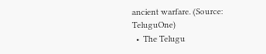ancient warfare. (Source: TeluguOne)
  •  The Telugu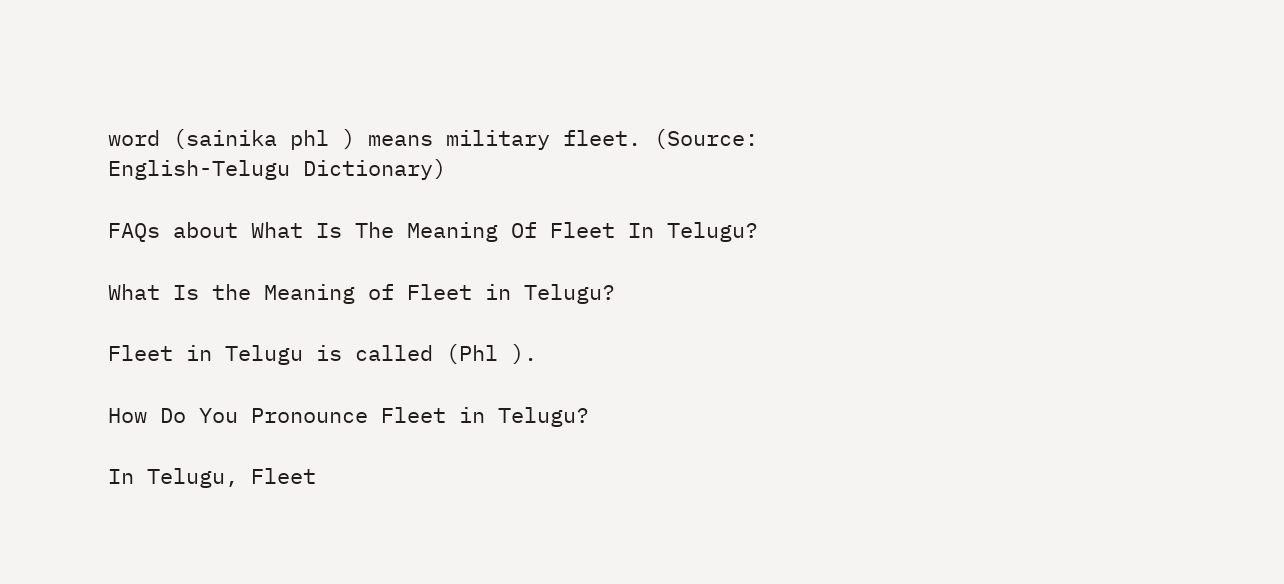word (sainika phl ) means military fleet. (Source: English-Telugu Dictionary)

FAQs about What Is The Meaning Of Fleet In Telugu?

What Is the Meaning of Fleet in Telugu?

Fleet in Telugu is called (Phl ).

How Do You Pronounce Fleet in Telugu?

In Telugu, Fleet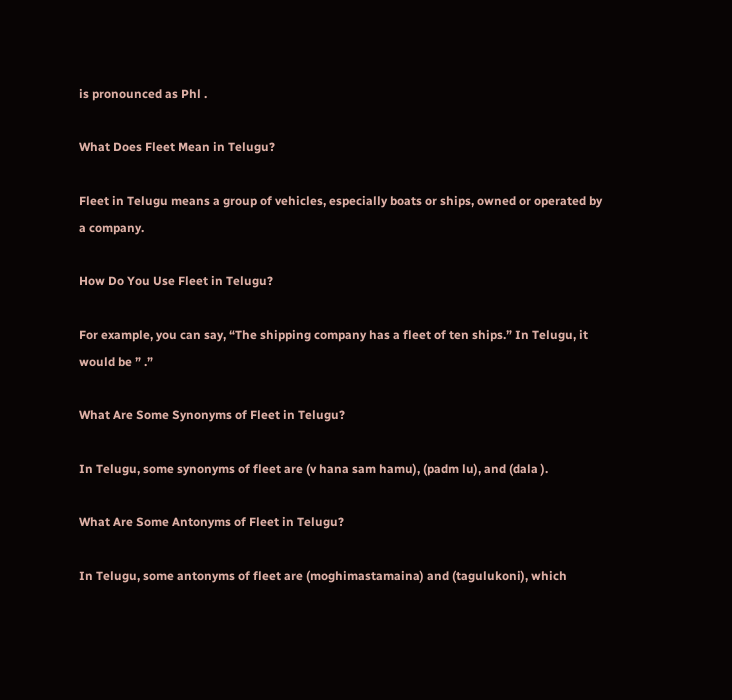is pronounced as Phl .

What Does Fleet Mean in Telugu?

Fleet in Telugu means a group of vehicles, especially boats or ships, owned or operated by a company.

How Do You Use Fleet in Telugu?

For example, you can say, “The shipping company has a fleet of ten ships.” In Telugu, it would be ” .”

What Are Some Synonyms of Fleet in Telugu?

In Telugu, some synonyms of fleet are (v hana sam hamu), (padm lu), and (dala ).

What Are Some Antonyms of Fleet in Telugu?

In Telugu, some antonyms of fleet are (moghimastamaina) and (tagulukoni), which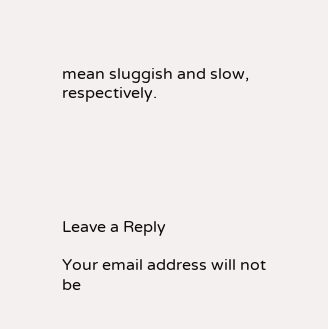mean sluggish and slow, respectively.






Leave a Reply

Your email address will not be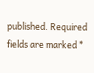published. Required fields are marked *